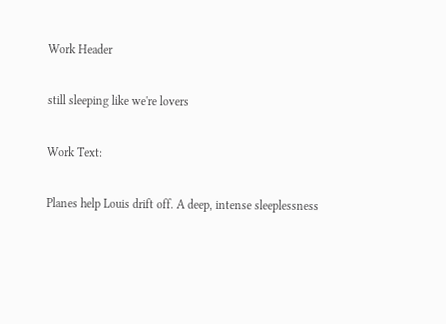Work Header

still sleeping like we're lovers

Work Text:

Planes help Louis drift off. A deep, intense sleeplessness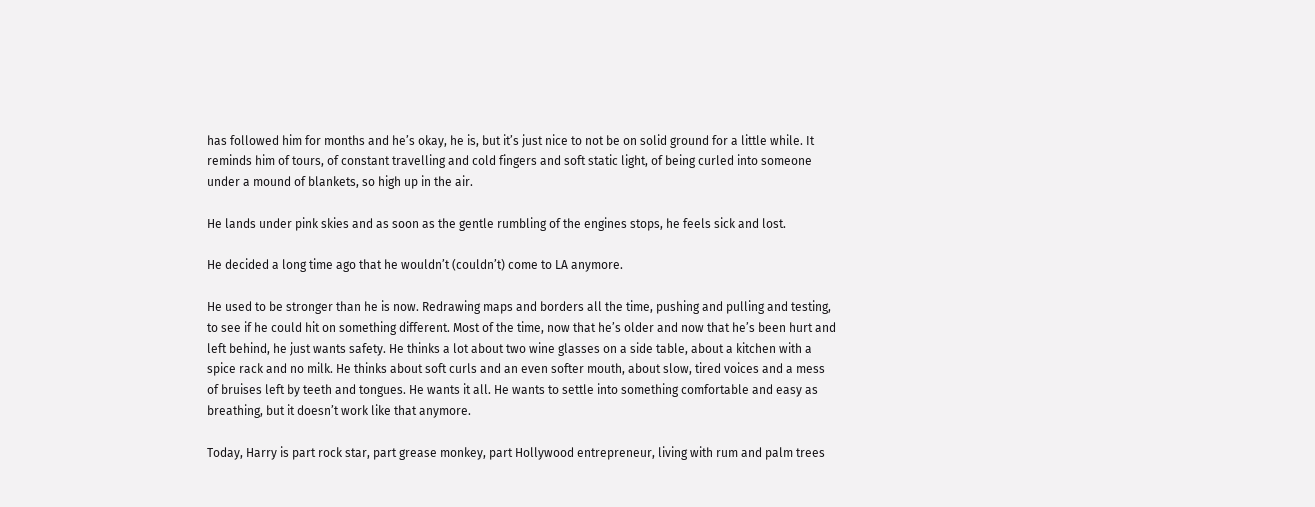has followed him for months and he’s okay, he is, but it’s just nice to not be on solid ground for a little while. It reminds him of tours, of constant travelling and cold fingers and soft static light, of being curled into someone under a mound of blankets, so high up in the air.

He lands under pink skies and as soon as the gentle rumbling of the engines stops, he feels sick and lost.

He decided a long time ago that he wouldn’t (couldn’t) come to LA anymore.

He used to be stronger than he is now. Redrawing maps and borders all the time, pushing and pulling and testing, to see if he could hit on something different. Most of the time, now that he’s older and now that he’s been hurt and left behind, he just wants safety. He thinks a lot about two wine glasses on a side table, about a kitchen with a spice rack and no milk. He thinks about soft curls and an even softer mouth, about slow, tired voices and a mess of bruises left by teeth and tongues. He wants it all. He wants to settle into something comfortable and easy as breathing, but it doesn’t work like that anymore.

Today, Harry is part rock star, part grease monkey, part Hollywood entrepreneur, living with rum and palm trees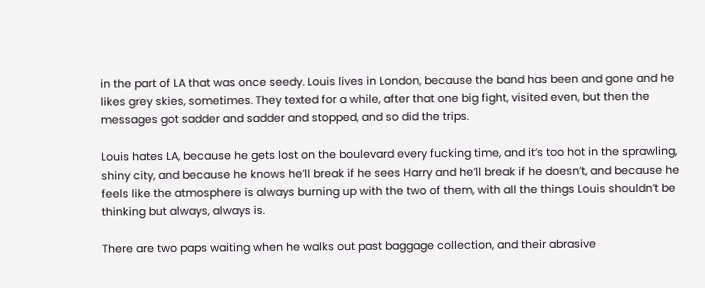in the part of LA that was once seedy. Louis lives in London, because the band has been and gone and he likes grey skies, sometimes. They texted for a while, after that one big fight, visited even, but then the messages got sadder and sadder and stopped, and so did the trips.

Louis hates LA, because he gets lost on the boulevard every fucking time, and it’s too hot in the sprawling, shiny city, and because he knows he’ll break if he sees Harry and he’ll break if he doesn’t, and because he feels like the atmosphere is always burning up with the two of them, with all the things Louis shouldn’t be thinking but always, always is.

There are two paps waiting when he walks out past baggage collection, and their abrasive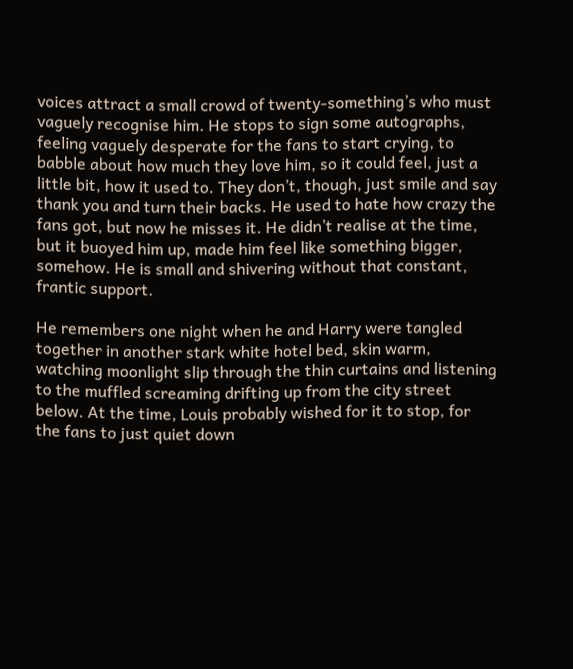voices attract a small crowd of twenty-something’s who must vaguely recognise him. He stops to sign some autographs, feeling vaguely desperate for the fans to start crying, to babble about how much they love him, so it could feel, just a little bit, how it used to. They don’t, though, just smile and say thank you and turn their backs. He used to hate how crazy the fans got, but now he misses it. He didn’t realise at the time, but it buoyed him up, made him feel like something bigger, somehow. He is small and shivering without that constant, frantic support.

He remembers one night when he and Harry were tangled together in another stark white hotel bed, skin warm, watching moonlight slip through the thin curtains and listening to the muffled screaming drifting up from the city street below. At the time, Louis probably wished for it to stop, for the fans to just quiet down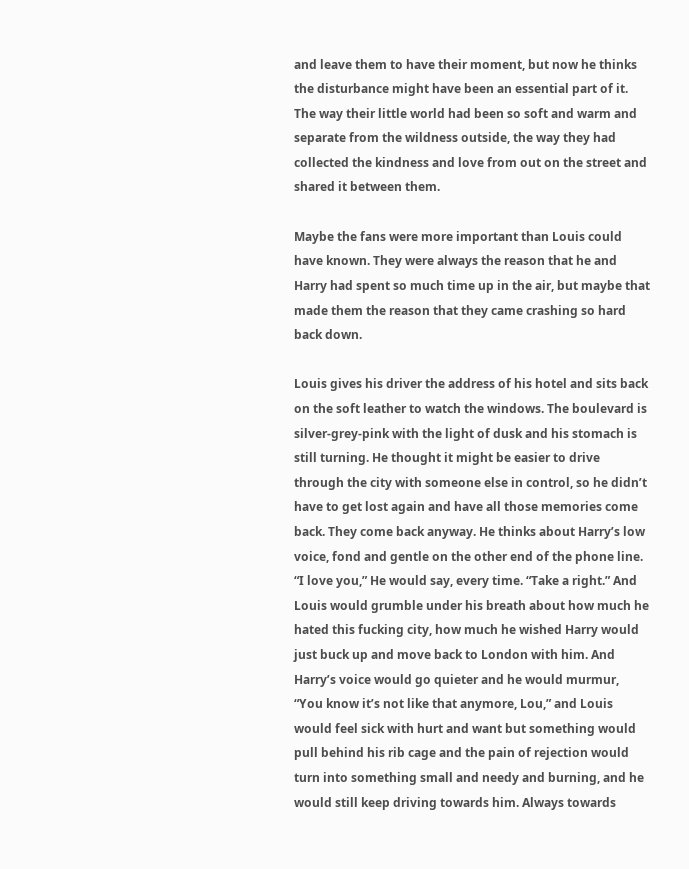and leave them to have their moment, but now he thinks the disturbance might have been an essential part of it. The way their little world had been so soft and warm and separate from the wildness outside, the way they had collected the kindness and love from out on the street and shared it between them.

Maybe the fans were more important than Louis could have known. They were always the reason that he and Harry had spent so much time up in the air, but maybe that made them the reason that they came crashing so hard back down.

Louis gives his driver the address of his hotel and sits back on the soft leather to watch the windows. The boulevard is silver-grey-pink with the light of dusk and his stomach is still turning. He thought it might be easier to drive through the city with someone else in control, so he didn’t have to get lost again and have all those memories come back. They come back anyway. He thinks about Harry’s low voice, fond and gentle on the other end of the phone line. “I love you,” He would say, every time. “Take a right.” And Louis would grumble under his breath about how much he hated this fucking city, how much he wished Harry would just buck up and move back to London with him. And Harry’s voice would go quieter and he would murmur, “You know it’s not like that anymore, Lou,” and Louis would feel sick with hurt and want but something would pull behind his rib cage and the pain of rejection would turn into something small and needy and burning, and he would still keep driving towards him. Always towards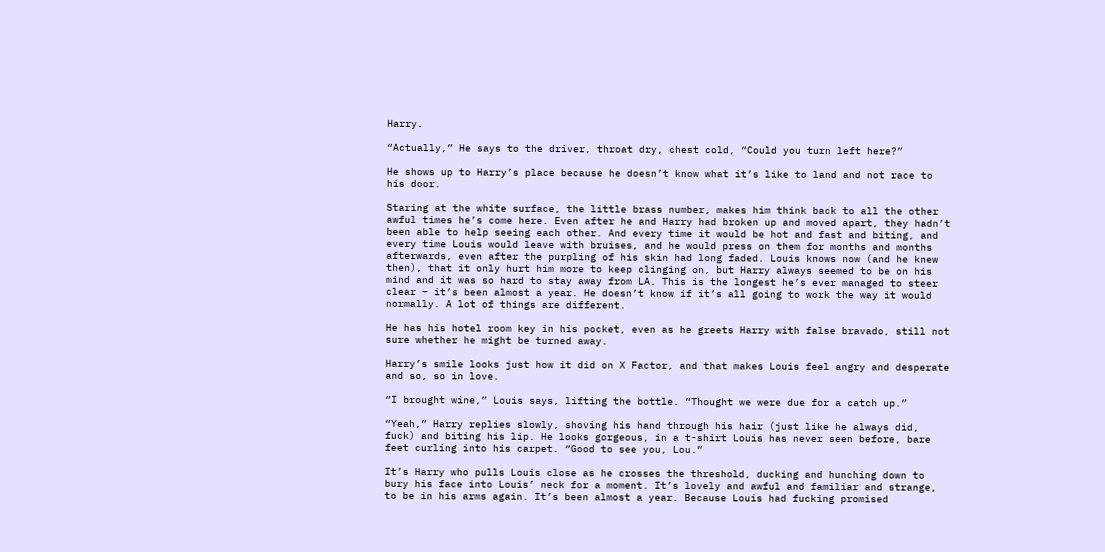Harry.

“Actually,” He says to the driver, throat dry, chest cold, “Could you turn left here?”

He shows up to Harry’s place because he doesn’t know what it’s like to land and not race to his door.

Staring at the white surface, the little brass number, makes him think back to all the other awful times he’s come here. Even after he and Harry had broken up and moved apart, they hadn’t been able to help seeing each other. And every time it would be hot and fast and biting, and every time Louis would leave with bruises, and he would press on them for months and months afterwards, even after the purpling of his skin had long faded. Louis knows now (and he knew then), that it only hurt him more to keep clinging on, but Harry always seemed to be on his mind and it was so hard to stay away from LA. This is the longest he’s ever managed to steer clear – it’s been almost a year. He doesn’t know if it’s all going to work the way it would normally. A lot of things are different.

He has his hotel room key in his pocket, even as he greets Harry with false bravado, still not sure whether he might be turned away.

Harry’s smile looks just how it did on X Factor, and that makes Louis feel angry and desperate and so, so in love.

“I brought wine,” Louis says, lifting the bottle. “Thought we were due for a catch up.”

“Yeah,” Harry replies slowly, shoving his hand through his hair (just like he always did, fuck) and biting his lip. He looks gorgeous, in a t-shirt Louis has never seen before, bare feet curling into his carpet. “Good to see you, Lou.”

It’s Harry who pulls Louis close as he crosses the threshold, ducking and hunching down to bury his face into Louis’ neck for a moment. It’s lovely and awful and familiar and strange, to be in his arms again. It’s been almost a year. Because Louis had fucking promised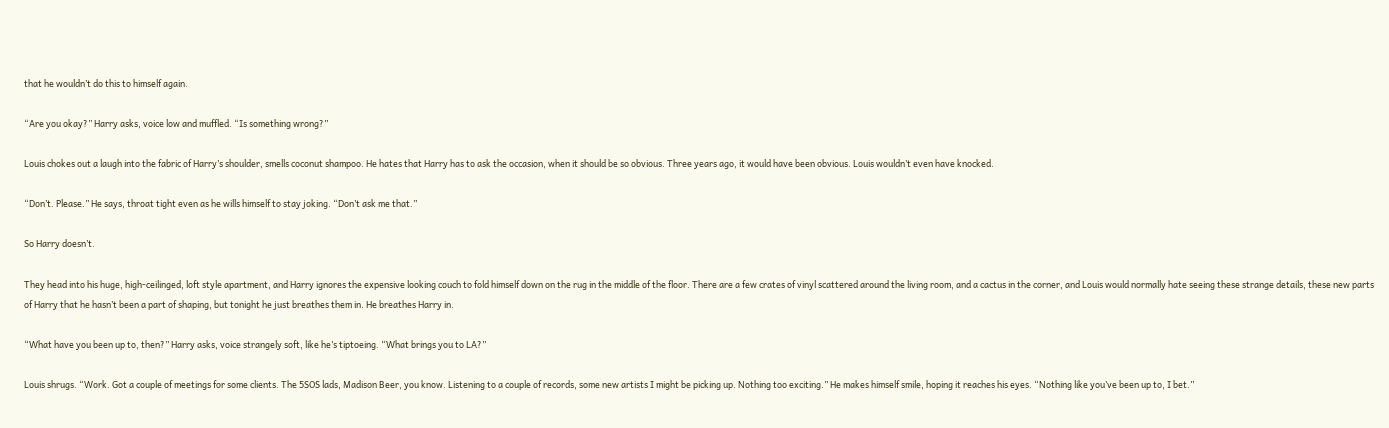that he wouldn’t do this to himself again.

“Are you okay?” Harry asks, voice low and muffled. “Is something wrong?”

Louis chokes out a laugh into the fabric of Harry’s shoulder, smells coconut shampoo. He hates that Harry has to ask the occasion, when it should be so obvious. Three years ago, it would have been obvious. Louis wouldn’t even have knocked.

“Don’t. Please.” He says, throat tight even as he wills himself to stay joking. “Don’t ask me that.”

So Harry doesn’t.

They head into his huge, high-ceilinged, loft style apartment, and Harry ignores the expensive looking couch to fold himself down on the rug in the middle of the floor. There are a few crates of vinyl scattered around the living room, and a cactus in the corner, and Louis would normally hate seeing these strange details, these new parts of Harry that he hasn’t been a part of shaping, but tonight he just breathes them in. He breathes Harry in.

“What have you been up to, then?” Harry asks, voice strangely soft, like he’s tiptoeing. “What brings you to LA?”

Louis shrugs. “Work. Got a couple of meetings for some clients. The 5SOS lads, Madison Beer, you know. Listening to a couple of records, some new artists I might be picking up. Nothing too exciting.” He makes himself smile, hoping it reaches his eyes. “Nothing like you’ve been up to, I bet.”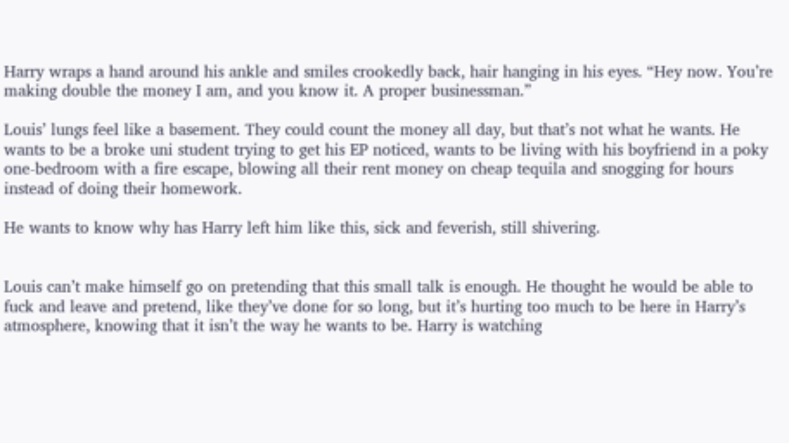Harry wraps a hand around his ankle and smiles crookedly back, hair hanging in his eyes. “Hey now. You’re making double the money I am, and you know it. A proper businessman.”

Louis’ lungs feel like a basement. They could count the money all day, but that’s not what he wants. He wants to be a broke uni student trying to get his EP noticed, wants to be living with his boyfriend in a poky one-bedroom with a fire escape, blowing all their rent money on cheap tequila and snogging for hours instead of doing their homework.

He wants to know why has Harry left him like this, sick and feverish, still shivering.


Louis can’t make himself go on pretending that this small talk is enough. He thought he would be able to fuck and leave and pretend, like they’ve done for so long, but it’s hurting too much to be here in Harry’s atmosphere, knowing that it isn’t the way he wants to be. Harry is watching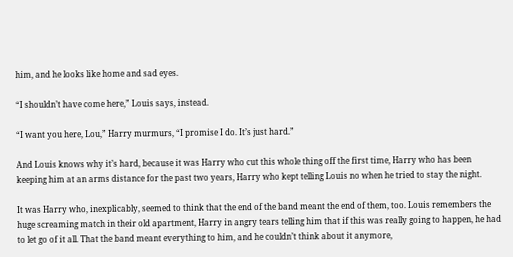him, and he looks like home and sad eyes.

“I shouldn’t have come here,” Louis says, instead.

“I want you here, Lou,” Harry murmurs, “I promise I do. It’s just hard.”

And Louis knows why it’s hard, because it was Harry who cut this whole thing off the first time, Harry who has been keeping him at an arms distance for the past two years, Harry who kept telling Louis no when he tried to stay the night.

It was Harry who, inexplicably, seemed to think that the end of the band meant the end of them, too. Louis remembers the huge screaming match in their old apartment, Harry in angry tears telling him that if this was really going to happen, he had to let go of it all. That the band meant everything to him, and he couldn’t think about it anymore,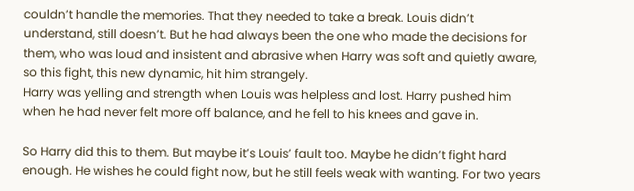couldn’t handle the memories. That they needed to take a break. Louis didn’t understand, still doesn’t. But he had always been the one who made the decisions for them, who was loud and insistent and abrasive when Harry was soft and quietly aware, so this fight, this new dynamic, hit him strangely.
Harry was yelling and strength when Louis was helpless and lost. Harry pushed him when he had never felt more off balance, and he fell to his knees and gave in.

So Harry did this to them. But maybe it’s Louis’ fault too. Maybe he didn’t fight hard enough. He wishes he could fight now, but he still feels weak with wanting. For two years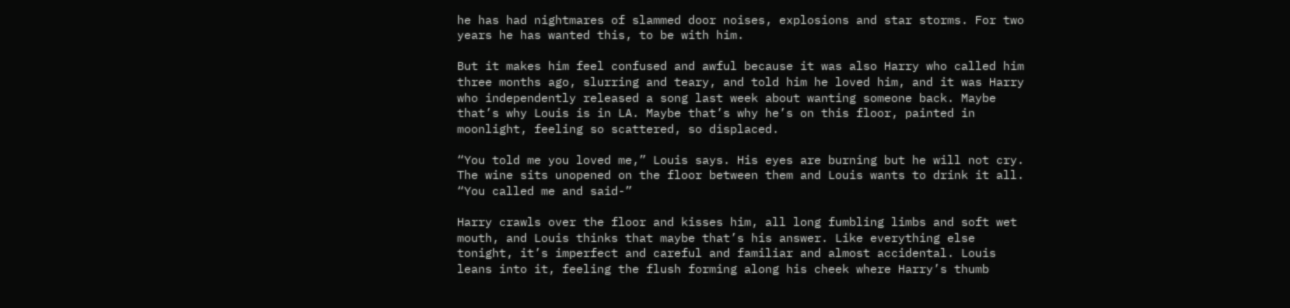he has had nightmares of slammed door noises, explosions and star storms. For two years he has wanted this, to be with him.

But it makes him feel confused and awful because it was also Harry who called him three months ago, slurring and teary, and told him he loved him, and it was Harry who independently released a song last week about wanting someone back. Maybe that’s why Louis is in LA. Maybe that’s why he’s on this floor, painted in moonlight, feeling so scattered, so displaced.

“You told me you loved me,” Louis says. His eyes are burning but he will not cry. The wine sits unopened on the floor between them and Louis wants to drink it all. “You called me and said-”

Harry crawls over the floor and kisses him, all long fumbling limbs and soft wet mouth, and Louis thinks that maybe that’s his answer. Like everything else tonight, it’s imperfect and careful and familiar and almost accidental. Louis leans into it, feeling the flush forming along his cheek where Harry’s thumb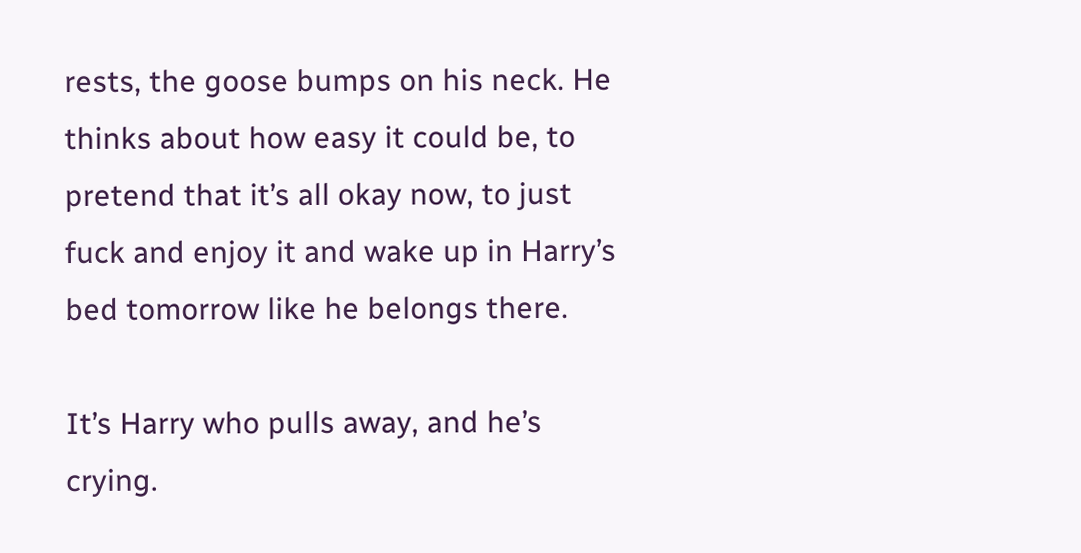rests, the goose bumps on his neck. He thinks about how easy it could be, to pretend that it’s all okay now, to just fuck and enjoy it and wake up in Harry’s bed tomorrow like he belongs there.

It’s Harry who pulls away, and he’s crying.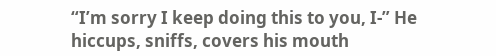“I’m sorry I keep doing this to you, I-” He hiccups, sniffs, covers his mouth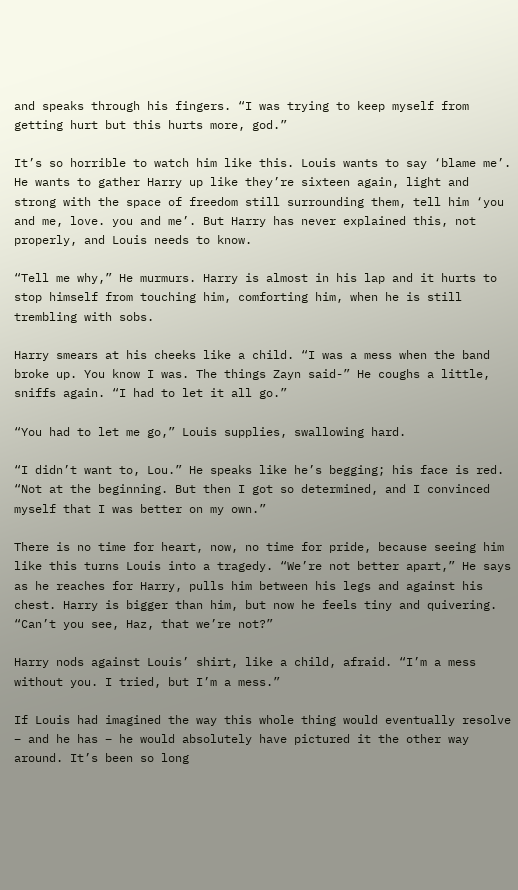and speaks through his fingers. “I was trying to keep myself from getting hurt but this hurts more, god.”

It’s so horrible to watch him like this. Louis wants to say ‘blame me’. He wants to gather Harry up like they’re sixteen again, light and strong with the space of freedom still surrounding them, tell him ‘you and me, love. you and me’. But Harry has never explained this, not properly, and Louis needs to know.

“Tell me why,” He murmurs. Harry is almost in his lap and it hurts to stop himself from touching him, comforting him, when he is still trembling with sobs.

Harry smears at his cheeks like a child. “I was a mess when the band broke up. You know I was. The things Zayn said-” He coughs a little, sniffs again. “I had to let it all go.”

“You had to let me go,” Louis supplies, swallowing hard.

“I didn’t want to, Lou.” He speaks like he’s begging; his face is red. “Not at the beginning. But then I got so determined, and I convinced myself that I was better on my own.”

There is no time for heart, now, no time for pride, because seeing him like this turns Louis into a tragedy. “We’re not better apart,” He says as he reaches for Harry, pulls him between his legs and against his chest. Harry is bigger than him, but now he feels tiny and quivering. “Can’t you see, Haz, that we’re not?”

Harry nods against Louis’ shirt, like a child, afraid. “I’m a mess without you. I tried, but I’m a mess.”

If Louis had imagined the way this whole thing would eventually resolve – and he has – he would absolutely have pictured it the other way around. It’s been so long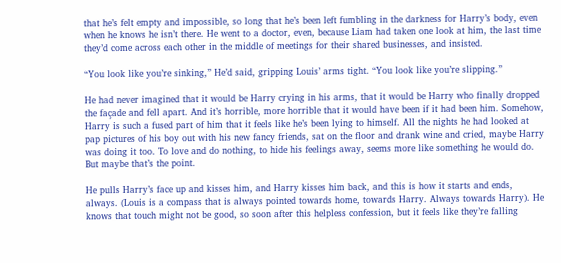that he’s felt empty and impossible, so long that he’s been left fumbling in the darkness for Harry’s body, even when he knows he isn’t there. He went to a doctor, even, because Liam had taken one look at him, the last time they’d come across each other in the middle of meetings for their shared businesses, and insisted.

“You look like you’re sinking,” He’d said, gripping Louis’ arms tight. “You look like you’re slipping.”

He had never imagined that it would be Harry crying in his arms, that it would be Harry who finally dropped the façade and fell apart. And it’s horrible, more horrible that it would have been if it had been him. Somehow, Harry is such a fused part of him that it feels like he’s been lying to himself. All the nights he had looked at pap pictures of his boy out with his new fancy friends, sat on the floor and drank wine and cried, maybe Harry was doing it too. To love and do nothing, to hide his feelings away, seems more like something he would do. But maybe that’s the point.

He pulls Harry’s face up and kisses him, and Harry kisses him back, and this is how it starts and ends, always. (Louis is a compass that is always pointed towards home, towards Harry. Always towards Harry). He knows that touch might not be good, so soon after this helpless confession, but it feels like they’re falling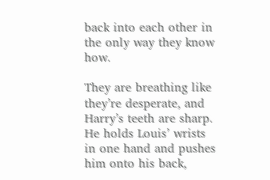back into each other in the only way they know how.

They are breathing like they’re desperate, and Harry’s teeth are sharp. He holds Louis’ wrists in one hand and pushes him onto his back,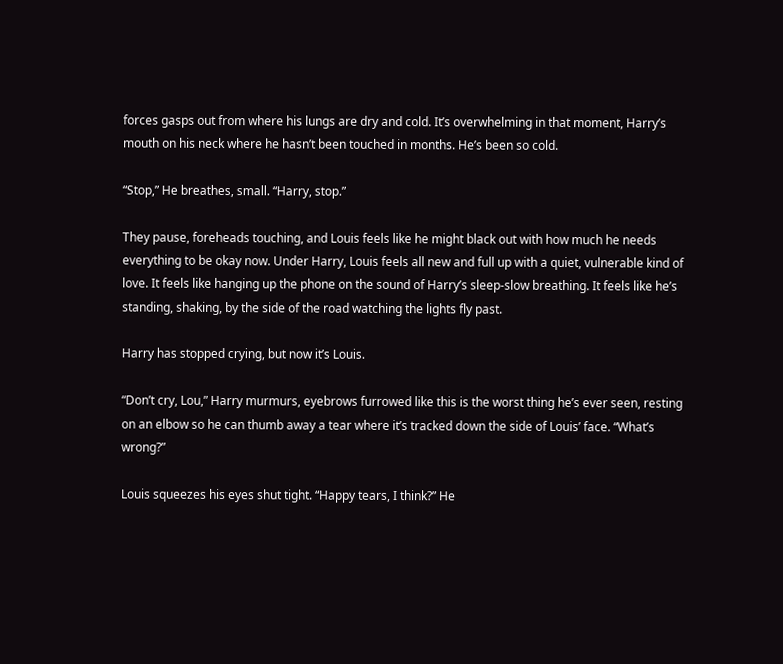forces gasps out from where his lungs are dry and cold. It’s overwhelming in that moment, Harry’s mouth on his neck where he hasn’t been touched in months. He’s been so cold.

“Stop,” He breathes, small. “Harry, stop.”

They pause, foreheads touching, and Louis feels like he might black out with how much he needs everything to be okay now. Under Harry, Louis feels all new and full up with a quiet, vulnerable kind of love. It feels like hanging up the phone on the sound of Harry’s sleep-slow breathing. It feels like he’s standing, shaking, by the side of the road watching the lights fly past.

Harry has stopped crying, but now it’s Louis.

“Don’t cry, Lou,” Harry murmurs, eyebrows furrowed like this is the worst thing he’s ever seen, resting on an elbow so he can thumb away a tear where it’s tracked down the side of Louis’ face. “What’s wrong?”

Louis squeezes his eyes shut tight. “Happy tears, I think?” He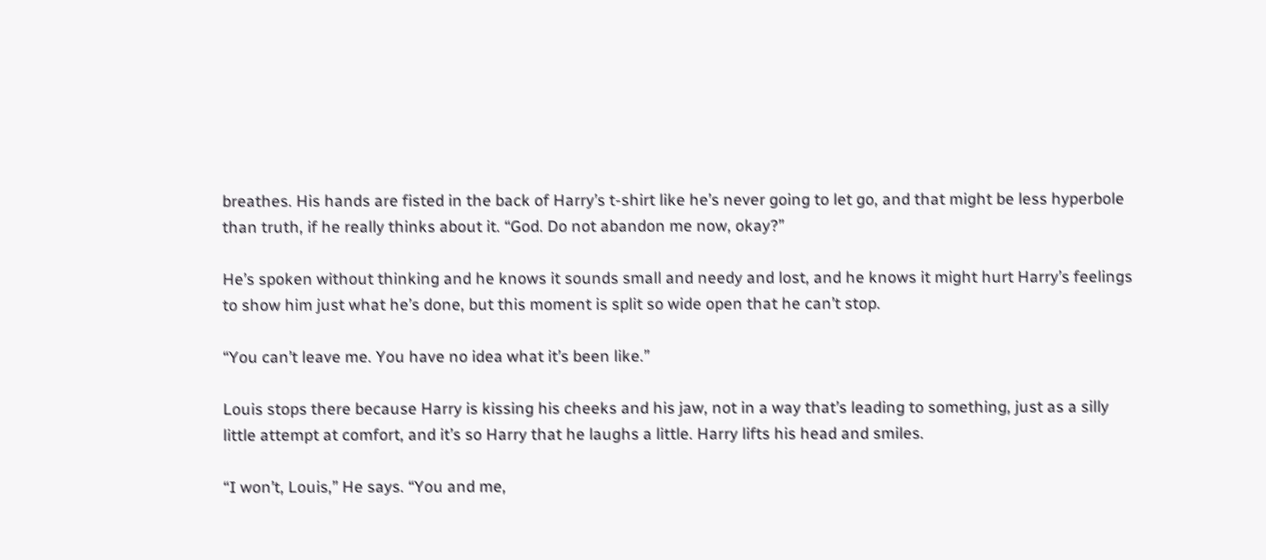breathes. His hands are fisted in the back of Harry’s t-shirt like he’s never going to let go, and that might be less hyperbole than truth, if he really thinks about it. “God. Do not abandon me now, okay?”

He’s spoken without thinking and he knows it sounds small and needy and lost, and he knows it might hurt Harry’s feelings to show him just what he’s done, but this moment is split so wide open that he can’t stop.

“You can’t leave me. You have no idea what it’s been like.”

Louis stops there because Harry is kissing his cheeks and his jaw, not in a way that’s leading to something, just as a silly little attempt at comfort, and it’s so Harry that he laughs a little. Harry lifts his head and smiles.

“I won’t, Louis,” He says. “You and me,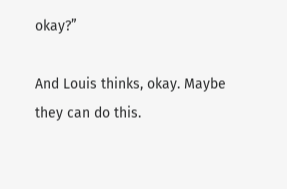okay?”

And Louis thinks, okay. Maybe they can do this.